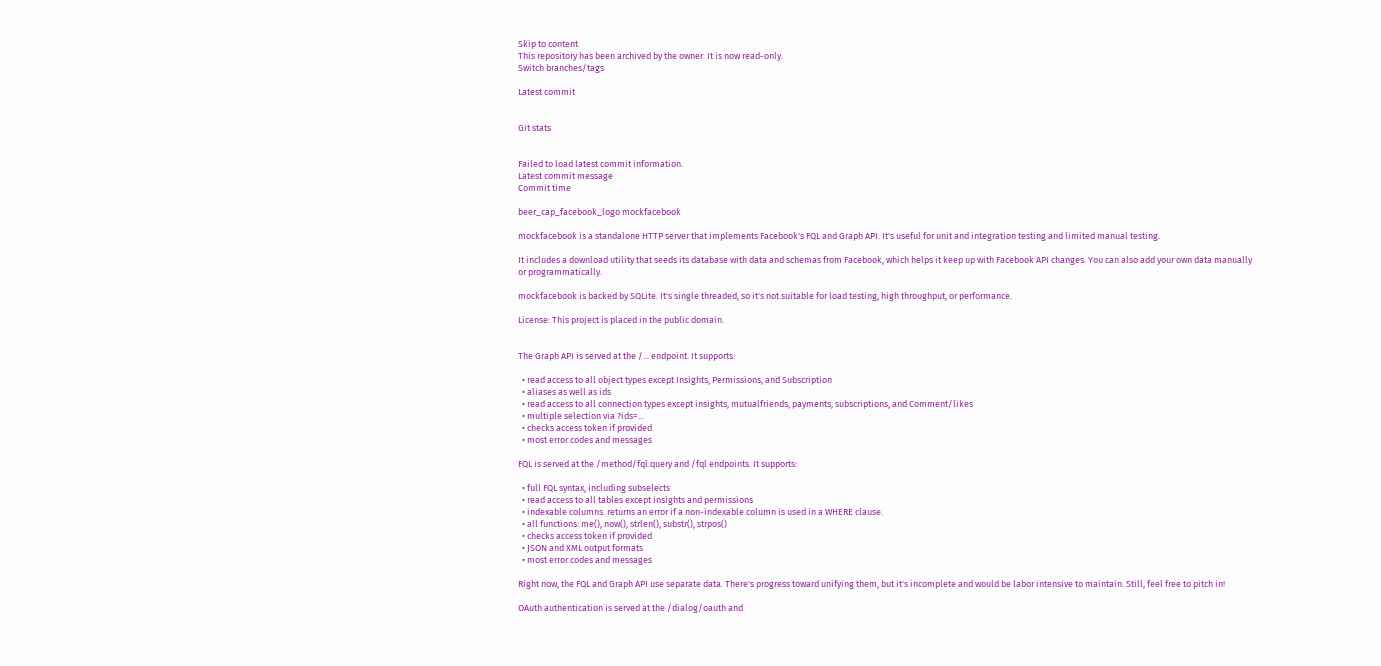Skip to content
This repository has been archived by the owner. It is now read-only.
Switch branches/tags

Latest commit


Git stats


Failed to load latest commit information.
Latest commit message
Commit time

beer_cap_facebook_logo mockfacebook

mockfacebook is a standalone HTTP server that implements Facebook's FQL and Graph API. It's useful for unit and integration testing and limited manual testing.

It includes a download utility that seeds its database with data and schemas from Facebook, which helps it keep up with Facebook API changes. You can also add your own data manually or programmatically.

mockfacebook is backed by SQLite. It's single threaded, so it's not suitable for load testing, high throughput, or performance.

License: This project is placed in the public domain.


The Graph API is served at the /... endpoint. It supports:

  • read access to all object types except Insights, Permissions, and Subscription
  • aliases as well as ids
  • read access to all connection types except insights, mutualfriends, payments, subscriptions, and Comment/likes
  • multiple selection via ?ids=...
  • checks access token if provided
  • most error codes and messages

FQL is served at the /method/fql.query and /fql endpoints. It supports:

  • full FQL syntax, including subselects
  • read access to all tables except insights and permissions
  • indexable columns. returns an error if a non-indexable column is used in a WHERE clause.
  • all functions: me(), now(), strlen(), substr(), strpos()
  • checks access token if provided
  • JSON and XML output formats
  • most error codes and messages

Right now, the FQL and Graph API use separate data. There's progress toward unifying them, but it's incomplete and would be labor intensive to maintain. Still, feel free to pitch in!

OAuth authentication is served at the /dialog/oauth and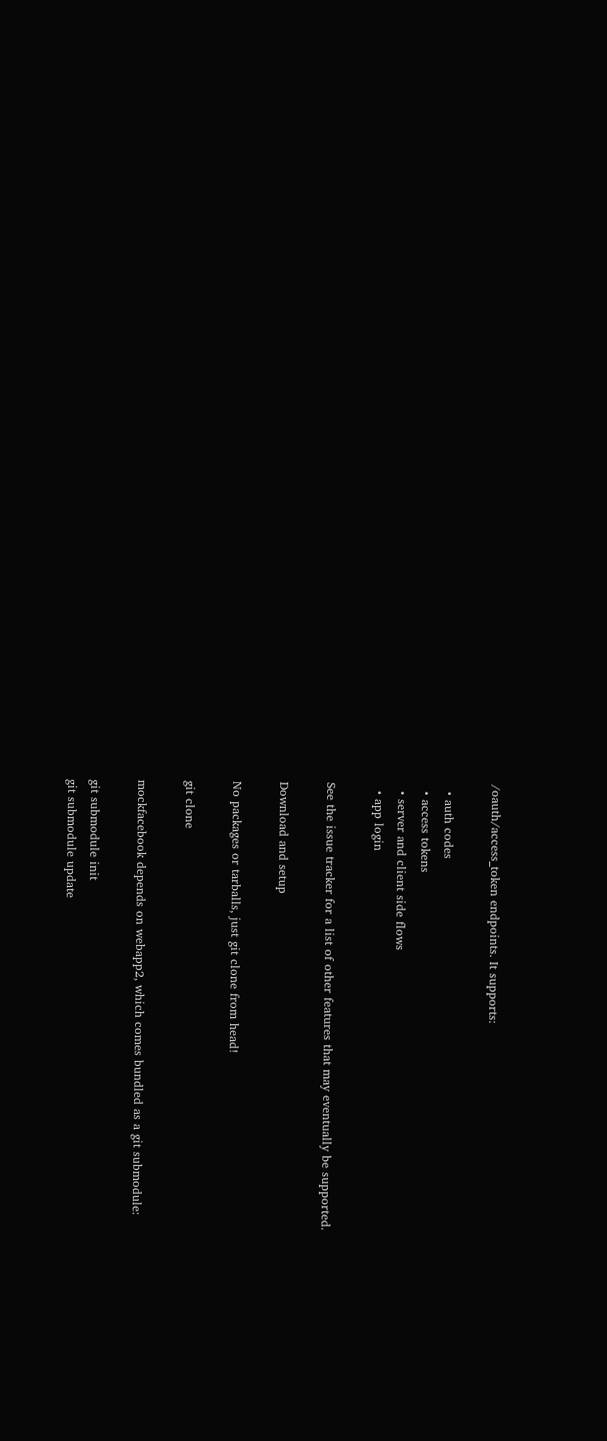/oauth/access_token endpoints. It supports:

  • auth codes
  • access tokens
  • server and client side flows
  • app login

See the issue tracker for a list of other features that may eventually be supported.

Download and setup

No packages or tarballs, just git clone from head!

git clone

mockfacebook depends on webapp2, which comes bundled as a git submodule:

git submodule init
git submodule update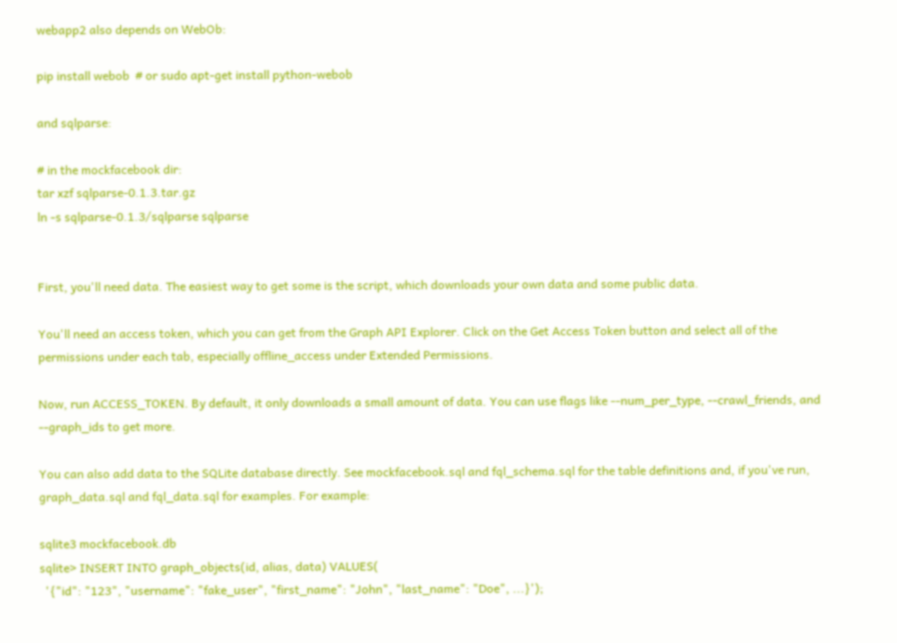webapp2 also depends on WebOb:

pip install webob  # or sudo apt-get install python-webob

and sqlparse:

# in the mockfacebook dir:
tar xzf sqlparse-0.1.3.tar.gz
ln -s sqlparse-0.1.3/sqlparse sqlparse


First, you'll need data. The easiest way to get some is the script, which downloads your own data and some public data.

You'll need an access token, which you can get from the Graph API Explorer. Click on the Get Access Token button and select all of the permissions under each tab, especially offline_access under Extended Permissions.

Now, run ACCESS_TOKEN. By default, it only downloads a small amount of data. You can use flags like --num_per_type, --crawl_friends, and --graph_ids to get more.

You can also add data to the SQLite database directly. See mockfacebook.sql and fql_schema.sql for the table definitions and, if you've run, graph_data.sql and fql_data.sql for examples. For example:

sqlite3 mockfacebook.db
sqlite> INSERT INTO graph_objects(id, alias, data) VALUES(
  '{"id": "123", "username": "fake_user", "first_name": "John", "last_name": "Doe", ...}');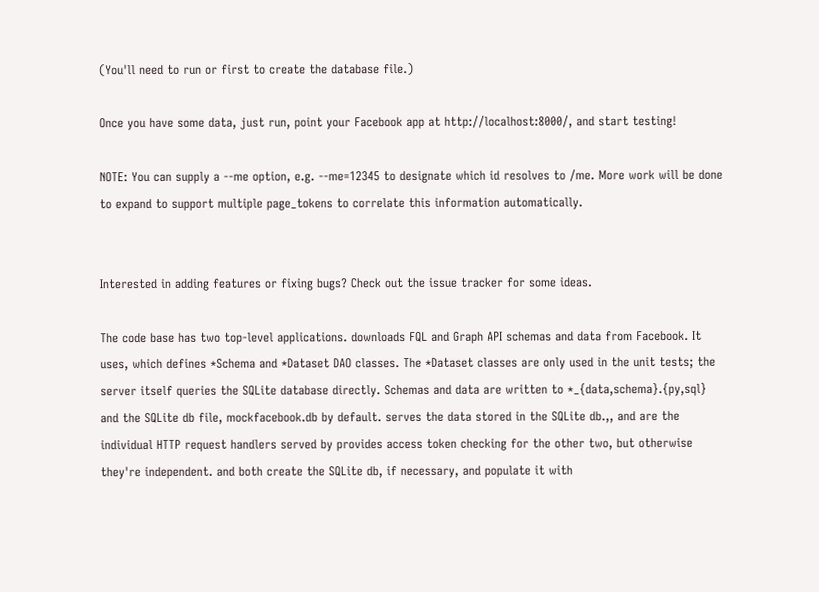(You'll need to run or first to create the database file.)

Once you have some data, just run, point your Facebook app at http://localhost:8000/, and start testing!

NOTE: You can supply a --me option, e.g. --me=12345 to designate which id resolves to /me. More work will be done to expand to support multiple page_tokens to correlate this information automatically.


Interested in adding features or fixing bugs? Check out the issue tracker for some ideas.

The code base has two top-level applications. downloads FQL and Graph API schemas and data from Facebook. It uses, which defines *Schema and *Dataset DAO classes. The *Dataset classes are only used in the unit tests; the server itself queries the SQLite database directly. Schemas and data are written to *_{data,schema}.{py,sql} and the SQLite db file, mockfacebook.db by default. serves the data stored in the SQLite db.,, and are the individual HTTP request handlers served by provides access token checking for the other two, but otherwise they're independent. and both create the SQLite db, if necessary, and populate it with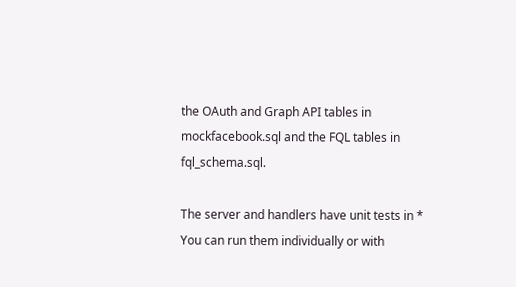the OAuth and Graph API tables in mockfacebook.sql and the FQL tables in fql_schema.sql.

The server and handlers have unit tests in * You can run them individually or with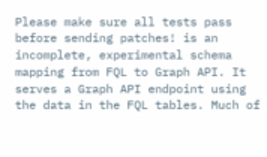Please make sure all tests pass before sending patches! is an incomplete, experimental schema mapping from FQL to Graph API. It serves a Graph API endpoint using the data in the FQL tables. Much of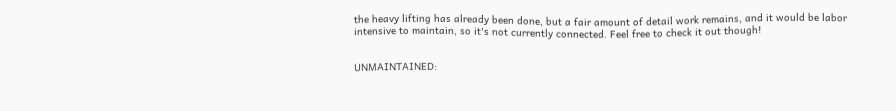the heavy lifting has already been done, but a fair amount of detail work remains, and it would be labor intensive to maintain, so it's not currently connected. Feel free to check it out though!


UNMAINTAINED: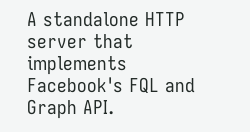A standalone HTTP server that implements Facebook's FQL and Graph API.